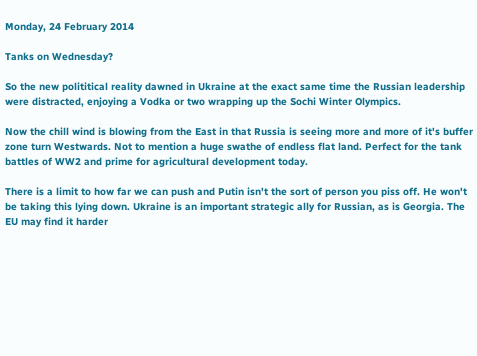Monday, 24 February 2014

Tanks on Wednesday?

So the new polititical reality dawned in Ukraine at the exact same time the Russian leadership were distracted, enjoying a Vodka or two wrapping up the Sochi Winter Olympics.

Now the chill wind is blowing from the East in that Russia is seeing more and more of it's buffer zone turn Westwards. Not to mention a huge swathe of endless flat land. Perfect for the tank battles of WW2 and prime for agricultural development today.

There is a limit to how far we can push and Putin isn't the sort of person you piss off. He won't be taking this lying down. Ukraine is an important strategic ally for Russian, as is Georgia. The EU may find it harder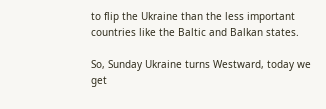to flip the Ukraine than the less important countries like the Baltic and Balkan states.

So, Sunday Ukraine turns Westward, today we get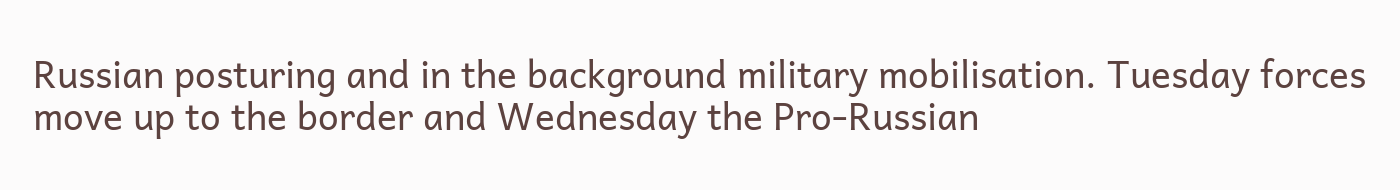Russian posturing and in the background military mobilisation. Tuesday forces move up to the border and Wednesday the Pro-Russian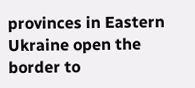provinces in Eastern Ukraine open the border to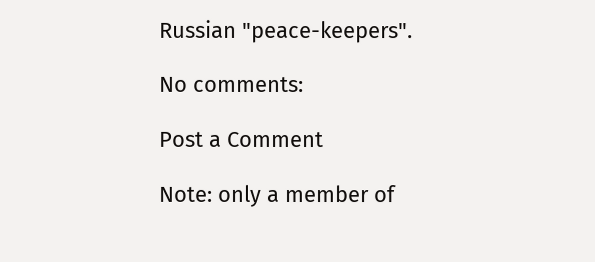Russian "peace-keepers".

No comments:

Post a Comment

Note: only a member of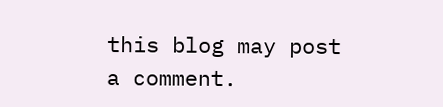this blog may post a comment.